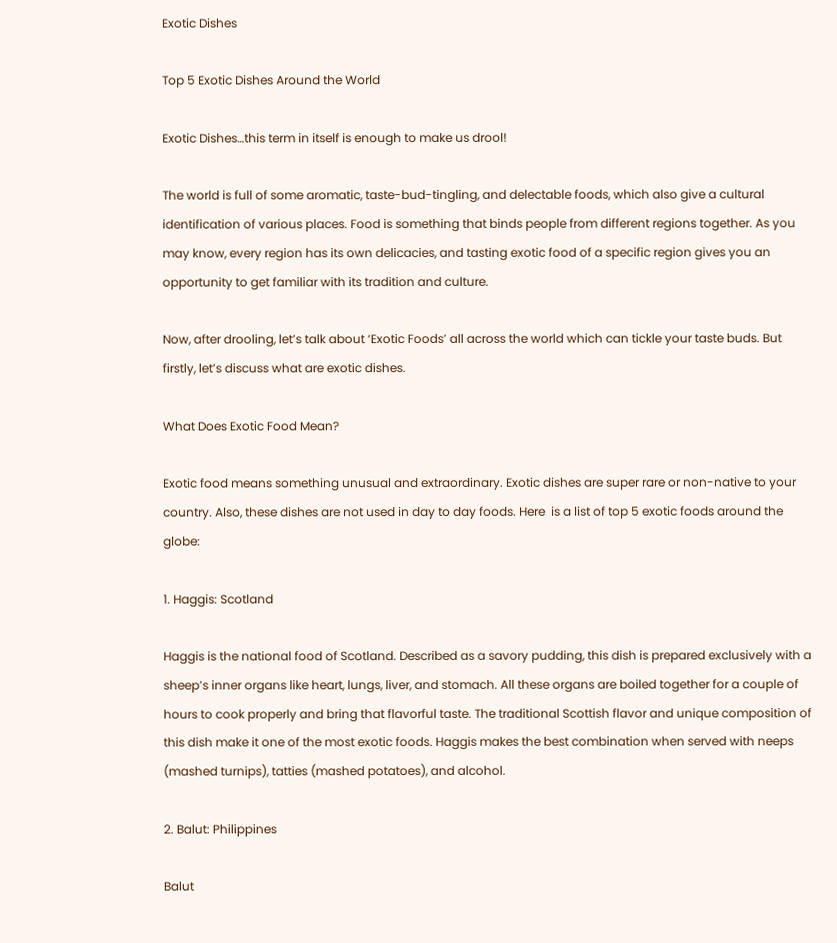Exotic Dishes

Top 5 Exotic Dishes Around the World

Exotic Dishes…this term in itself is enough to make us drool!

The world is full of some aromatic, taste-bud-tingling, and delectable foods, which also give a cultural identification of various places. Food is something that binds people from different regions together. As you may know, every region has its own delicacies, and tasting exotic food of a specific region gives you an opportunity to get familiar with its tradition and culture.

Now, after drooling, let’s talk about ‘Exotic Foods’ all across the world which can tickle your taste buds. But firstly, let’s discuss what are exotic dishes.

What Does Exotic Food Mean?

Exotic food means something unusual and extraordinary. Exotic dishes are super rare or non-native to your country. Also, these dishes are not used in day to day foods. Here  is a list of top 5 exotic foods around the globe:

1. Haggis: Scotland

Haggis is the national food of Scotland. Described as a savory pudding, this dish is prepared exclusively with a sheep’s inner organs like heart, lungs, liver, and stomach. All these organs are boiled together for a couple of hours to cook properly and bring that flavorful taste. The traditional Scottish flavor and unique composition of this dish make it one of the most exotic foods. Haggis makes the best combination when served with neeps (mashed turnips), tatties (mashed potatoes), and alcohol.

2. Balut: Philippines

Balut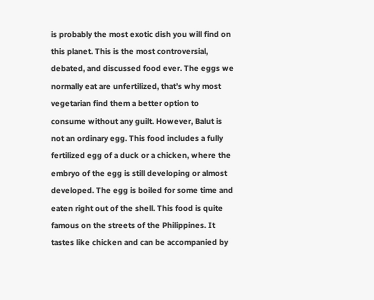is probably the most exotic dish you will find on this planet. This is the most controversial, debated, and discussed food ever. The eggs we normally eat are unfertilized, that’s why most vegetarian find them a better option to consume without any guilt. However, Balut is not an ordinary egg. This food includes a fully fertilized egg of a duck or a chicken, where the embryo of the egg is still developing or almost developed. The egg is boiled for some time and eaten right out of the shell. This food is quite famous on the streets of the Philippines. It tastes like chicken and can be accompanied by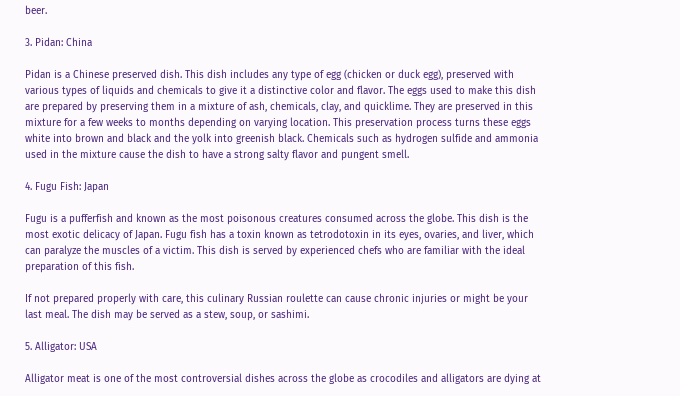beer.

3. Pidan: China

Pidan is a Chinese preserved dish. This dish includes any type of egg (chicken or duck egg), preserved with various types of liquids and chemicals to give it a distinctive color and flavor. The eggs used to make this dish are prepared by preserving them in a mixture of ash, chemicals, clay, and quicklime. They are preserved in this mixture for a few weeks to months depending on varying location. This preservation process turns these eggs white into brown and black and the yolk into greenish black. Chemicals such as hydrogen sulfide and ammonia used in the mixture cause the dish to have a strong salty flavor and pungent smell.

4. Fugu Fish: Japan

Fugu is a pufferfish and known as the most poisonous creatures consumed across the globe. This dish is the most exotic delicacy of Japan. Fugu fish has a toxin known as tetrodotoxin in its eyes, ovaries, and liver, which can paralyze the muscles of a victim. This dish is served by experienced chefs who are familiar with the ideal preparation of this fish.

If not prepared properly with care, this culinary Russian roulette can cause chronic injuries or might be your last meal. The dish may be served as a stew, soup, or sashimi.

5. Alligator: USA

Alligator meat is one of the most controversial dishes across the globe as crocodiles and alligators are dying at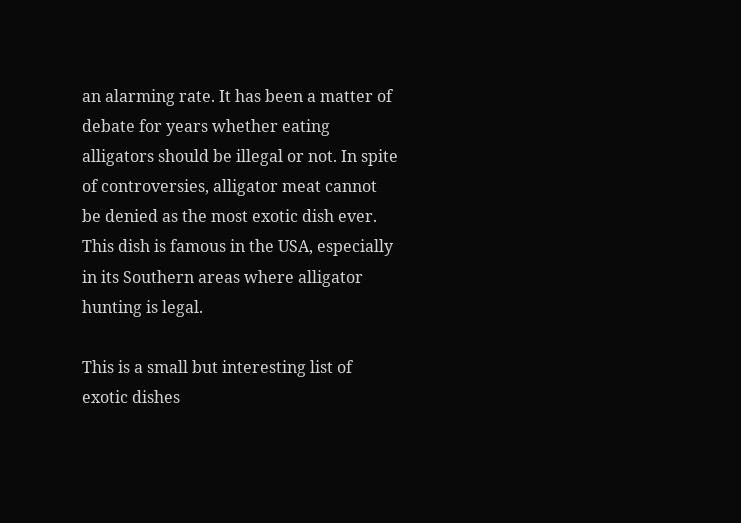an alarming rate. It has been a matter of debate for years whether eating alligators should be illegal or not. In spite of controversies, alligator meat cannot be denied as the most exotic dish ever. This dish is famous in the USA, especially in its Southern areas where alligator hunting is legal.

This is a small but interesting list of exotic dishes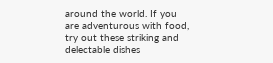around the world. If you are adventurous with food, try out these striking and delectable dishes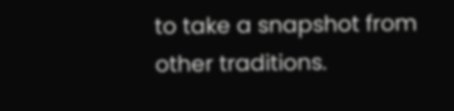to take a snapshot from other traditions.